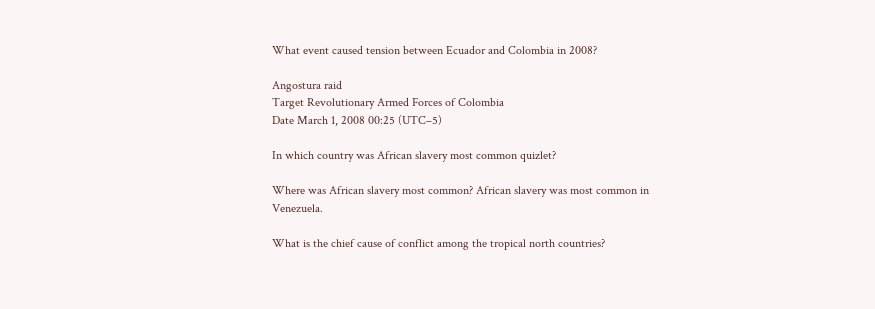What event caused tension between Ecuador and Colombia in 2008?

Angostura raid
Target Revolutionary Armed Forces of Colombia
Date March 1, 2008 00:25 (UTC–5)

In which country was African slavery most common quizlet?

Where was African slavery most common? African slavery was most common in Venezuela.

What is the chief cause of conflict among the tropical north countries?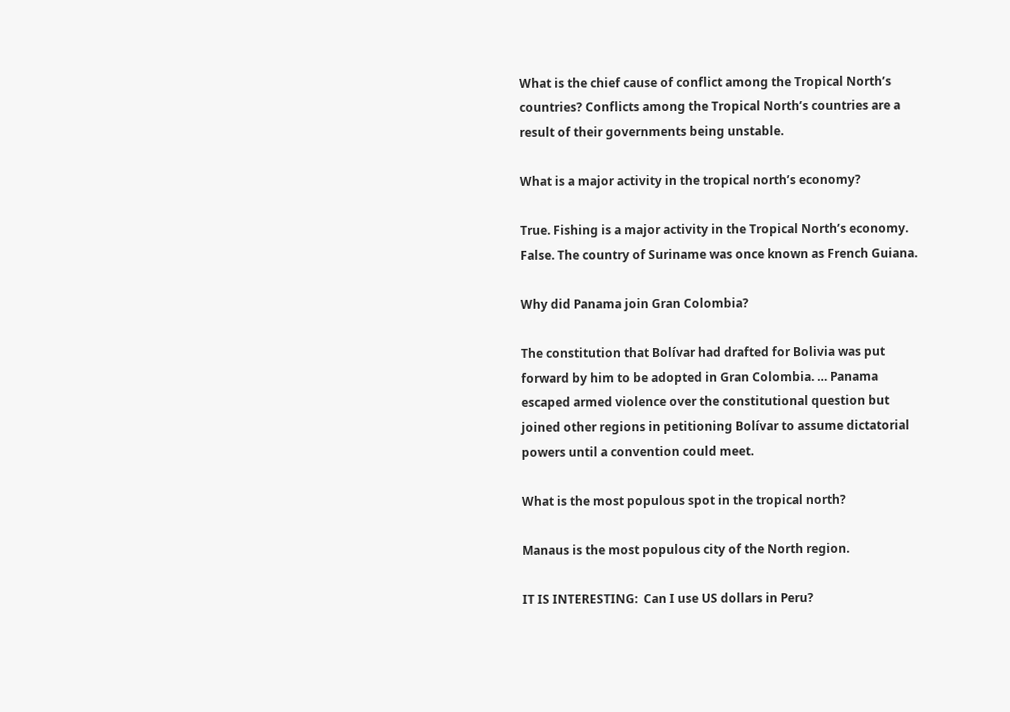What is the chief cause of conflict among the Tropical North’s countries? Conflicts among the Tropical North’s countries are a result of their governments being unstable.

What is a major activity in the tropical north’s economy?

True. Fishing is a major activity in the Tropical North’s economy. False. The country of Suriname was once known as French Guiana.

Why did Panama join Gran Colombia?

The constitution that Bolívar had drafted for Bolivia was put forward by him to be adopted in Gran Colombia. … Panama escaped armed violence over the constitutional question but joined other regions in petitioning Bolívar to assume dictatorial powers until a convention could meet.

What is the most populous spot in the tropical north?

Manaus is the most populous city of the North region.

IT IS INTERESTING:  Can I use US dollars in Peru?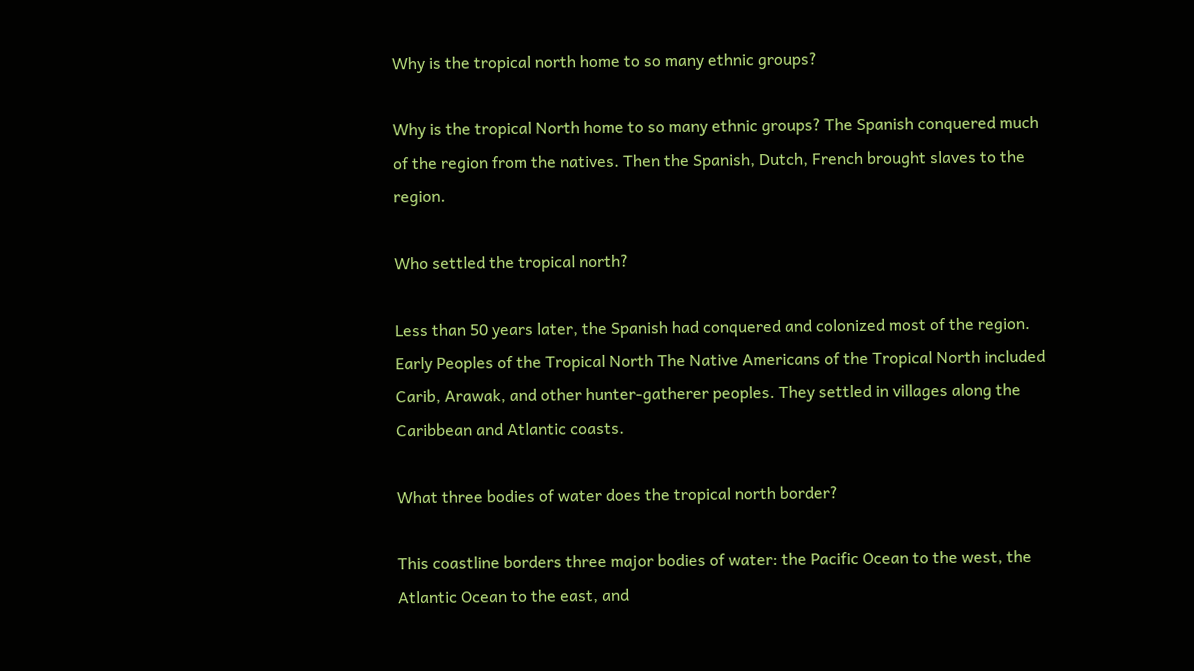Why is the tropical north home to so many ethnic groups?

Why is the tropical North home to so many ethnic groups? The Spanish conquered much of the region from the natives. Then the Spanish, Dutch, French brought slaves to the region.

Who settled the tropical north?

Less than 50 years later, the Spanish had conquered and colonized most of the region. Early Peoples of the Tropical North The Native Americans of the Tropical North included Carib, Arawak, and other hunter-gatherer peoples. They settled in villages along the Caribbean and Atlantic coasts.

What three bodies of water does the tropical north border?

This coastline borders three major bodies of water: the Pacific Ocean to the west, the Atlantic Ocean to the east, and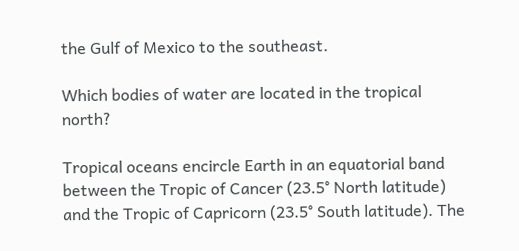the Gulf of Mexico to the southeast.

Which bodies of water are located in the tropical north?

Tropical oceans encircle Earth in an equatorial band between the Tropic of Cancer (23.5° North latitude) and the Tropic of Capricorn (23.5° South latitude). The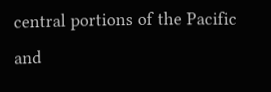central portions of the Pacific and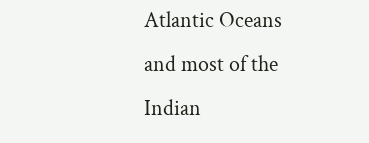Atlantic Oceans and most of the Indian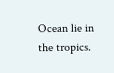Ocean lie in the tropics.